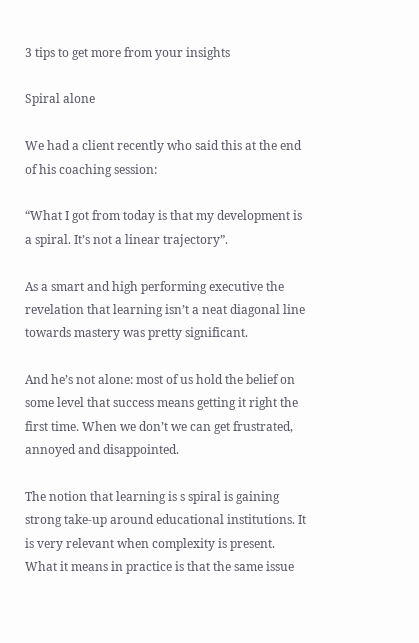3 tips to get more from your insights

Spiral alone

We had a client recently who said this at the end of his coaching session:

“What I got from today is that my development is a spiral. It’s not a linear trajectory”.

As a smart and high performing executive the revelation that learning isn’t a neat diagonal line towards mastery was pretty significant.

And he’s not alone: most of us hold the belief on some level that success means getting it right the first time. When we don’t we can get frustrated, annoyed and disappointed.

The notion that learning is s spiral is gaining strong take-up around educational institutions. It is very relevant when complexity is present. What it means in practice is that the same issue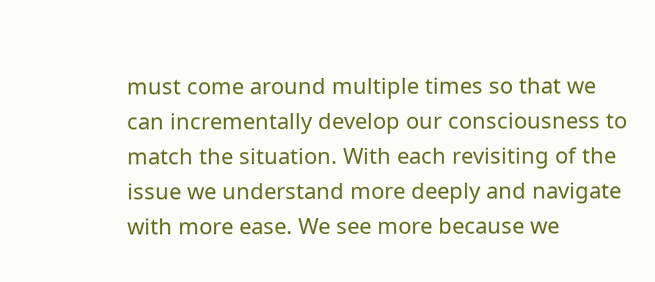must come around multiple times so that we can incrementally develop our consciousness to match the situation. With each revisiting of the issue we understand more deeply and navigate with more ease. We see more because we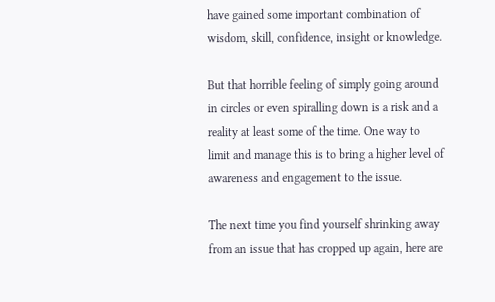have gained some important combination of wisdom, skill, confidence, insight or knowledge.

But that horrible feeling of simply going around in circles or even spiralling down is a risk and a reality at least some of the time. One way to limit and manage this is to bring a higher level of awareness and engagement to the issue.

The next time you find yourself shrinking away from an issue that has cropped up again, here are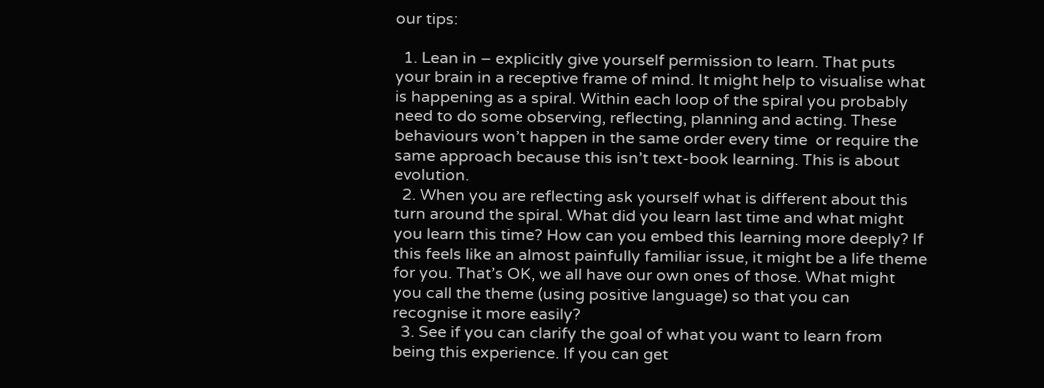our tips:

  1. Lean in – explicitly give yourself permission to learn. That puts your brain in a receptive frame of mind. It might help to visualise what is happening as a spiral. Within each loop of the spiral you probably need to do some observing, reflecting, planning and acting. These behaviours won’t happen in the same order every time  or require the same approach because this isn’t text-book learning. This is about evolution.
  2. When you are reflecting ask yourself what is different about this turn around the spiral. What did you learn last time and what might you learn this time? How can you embed this learning more deeply? If this feels like an almost painfully familiar issue, it might be a life theme for you. That’s OK, we all have our own ones of those. What might you call the theme (using positive language) so that you can recognise it more easily?
  3. See if you can clarify the goal of what you want to learn from being this experience. If you can get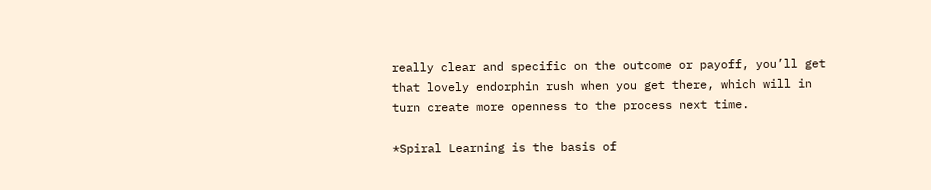really clear and specific on the outcome or payoff, you’ll get that lovely endorphin rush when you get there, which will in turn create more openness to the process next time.

*Spiral Learning is the basis of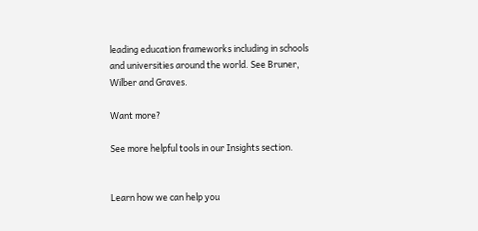leading education frameworks including in schools and universities around the world. See Bruner, Wilber and Graves.

Want more?

See more helpful tools in our Insights section.


Learn how we can help you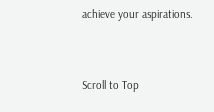achieve your aspirations.


Scroll to Top